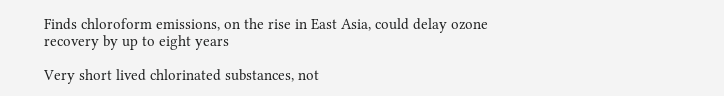Finds chloroform emissions, on the rise in East Asia, could delay ozone recovery by up to eight years

Very short lived chlorinated substances, not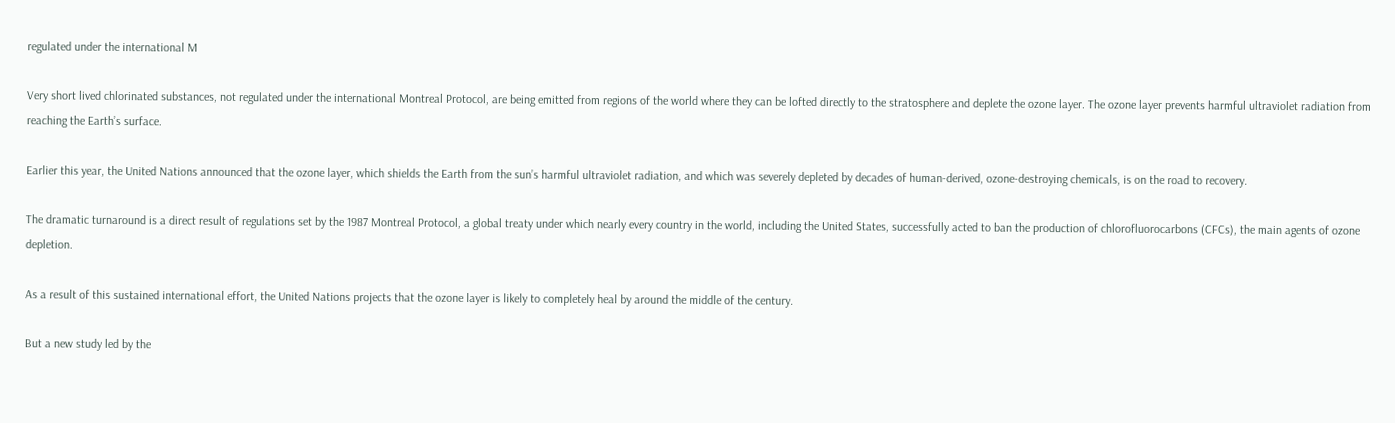regulated under the international M

Very short lived chlorinated substances, not regulated under the international Montreal Protocol, are being emitted from regions of the world where they can be lofted directly to the stratosphere and deplete the ozone layer. The ozone layer prevents harmful ultraviolet radiation from reaching the Earth’s surface.

Earlier this year, the United Nations announced that the ozone layer, which shields the Earth from the sun’s harmful ultraviolet radiation, and which was severely depleted by decades of human-derived, ozone-destroying chemicals, is on the road to recovery.

The dramatic turnaround is a direct result of regulations set by the 1987 Montreal Protocol, a global treaty under which nearly every country in the world, including the United States, successfully acted to ban the production of chlorofluorocarbons (CFCs), the main agents of ozone depletion.

As a result of this sustained international effort, the United Nations projects that the ozone layer is likely to completely heal by around the middle of the century.

But a new study led by the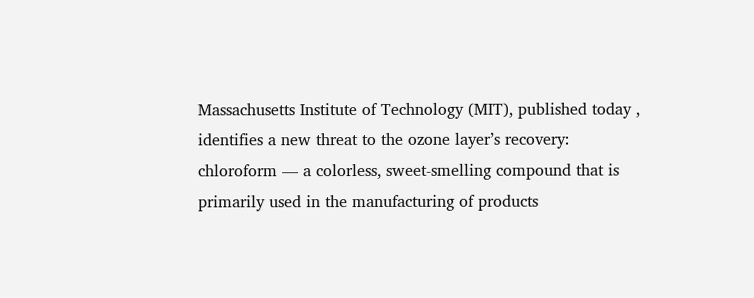Massachusetts Institute of Technology (MIT), published today , identifies a new threat to the ozone layer’s recovery: chloroform — a colorless, sweet-smelling compound that is primarily used in the manufacturing of products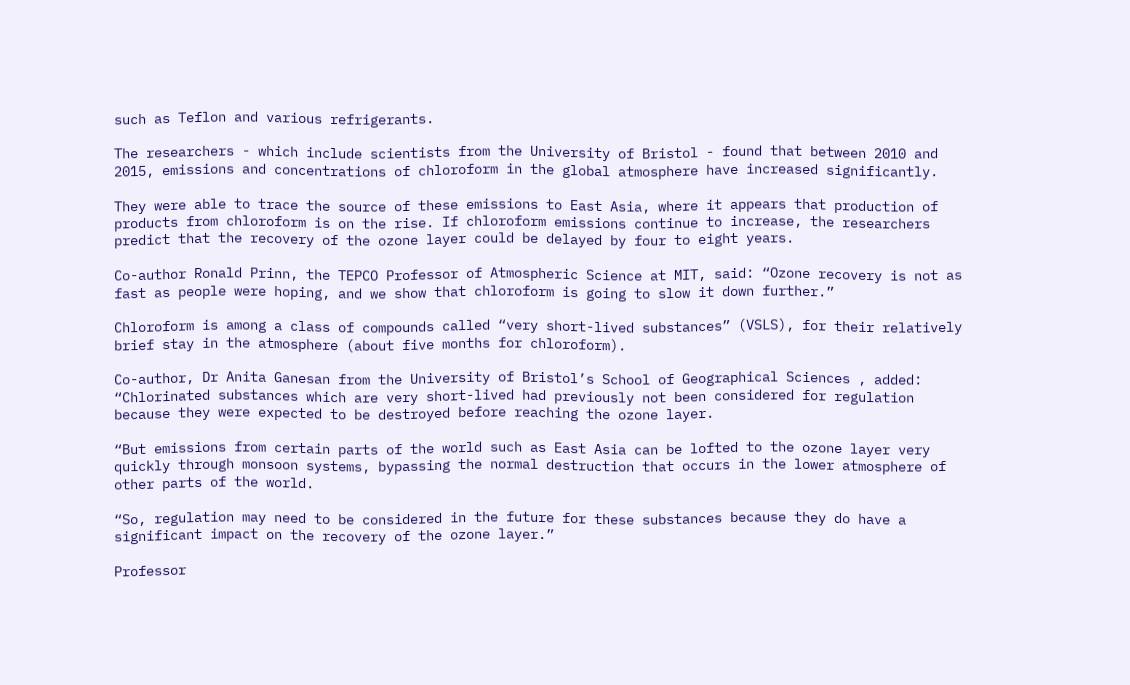such as Teflon and various refrigerants.

The researchers - which include scientists from the University of Bristol - found that between 2010 and 2015, emissions and concentrations of chloroform in the global atmosphere have increased significantly.

They were able to trace the source of these emissions to East Asia, where it appears that production of products from chloroform is on the rise. If chloroform emissions continue to increase, the researchers predict that the recovery of the ozone layer could be delayed by four to eight years.

Co-author Ronald Prinn, the TEPCO Professor of Atmospheric Science at MIT, said: “Ozone recovery is not as fast as people were hoping, and we show that chloroform is going to slow it down further.”

Chloroform is among a class of compounds called “very short-lived substances” (VSLS), for their relatively brief stay in the atmosphere (about five months for chloroform).

Co-author, Dr Anita Ganesan from the University of Bristol’s School of Geographical Sciences , added: “Chlorinated substances which are very short-lived had previously not been considered for regulation because they were expected to be destroyed before reaching the ozone layer.

“But emissions from certain parts of the world such as East Asia can be lofted to the ozone layer very quickly through monsoon systems, bypassing the normal destruction that occurs in the lower atmosphere of other parts of the world.

“So, regulation may need to be considered in the future for these substances because they do have a significant impact on the recovery of the ozone layer.”

Professor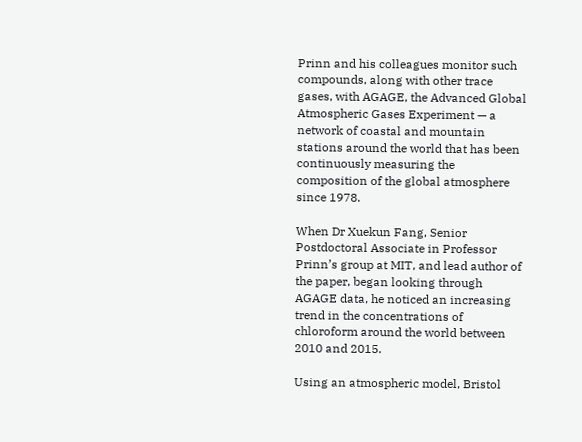Prinn and his colleagues monitor such compounds, along with other trace gases, with AGAGE, the Advanced Global Atmospheric Gases Experiment — a network of coastal and mountain stations around the world that has been continuously measuring the composition of the global atmosphere since 1978.

When Dr Xuekun Fang, Senior Postdoctoral Associate in Professor Prinn’s group at MIT, and lead author of the paper, began looking through AGAGE data, he noticed an increasing trend in the concentrations of chloroform around the world between 2010 and 2015.

Using an atmospheric model, Bristol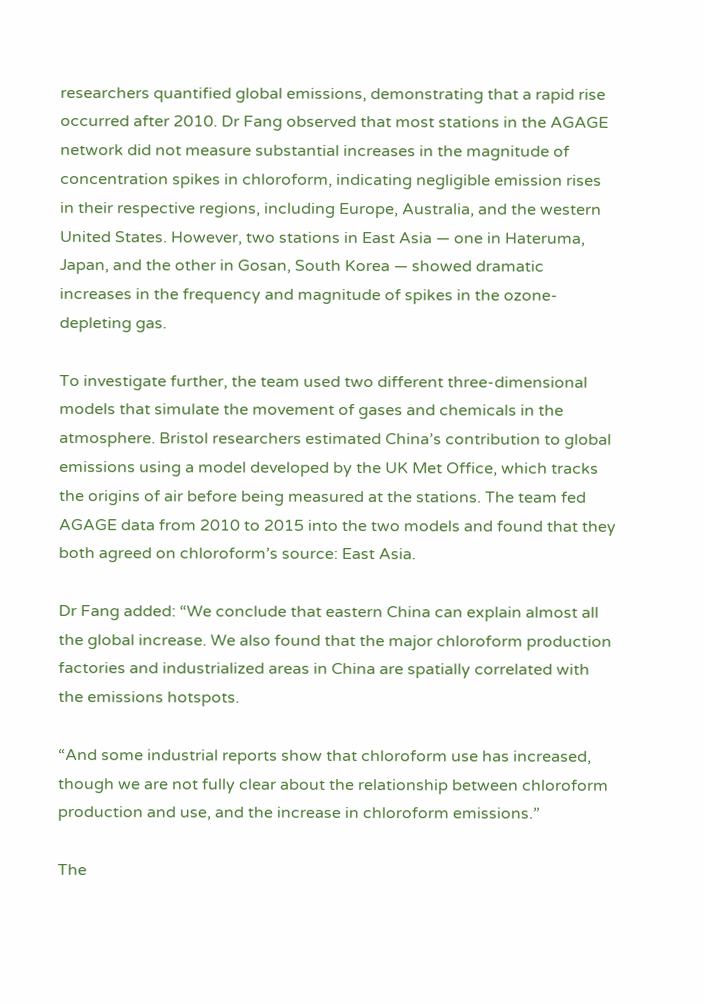researchers quantified global emissions, demonstrating that a rapid rise occurred after 2010. Dr Fang observed that most stations in the AGAGE network did not measure substantial increases in the magnitude of concentration spikes in chloroform, indicating negligible emission rises in their respective regions, including Europe, Australia, and the western United States. However, two stations in East Asia — one in Hateruma, Japan, and the other in Gosan, South Korea — showed dramatic increases in the frequency and magnitude of spikes in the ozone-depleting gas.

To investigate further, the team used two different three-dimensional models that simulate the movement of gases and chemicals in the atmosphere. Bristol researchers estimated China’s contribution to global emissions using a model developed by the UK Met Office, which tracks the origins of air before being measured at the stations. The team fed AGAGE data from 2010 to 2015 into the two models and found that they both agreed on chloroform’s source: East Asia.

Dr Fang added: “We conclude that eastern China can explain almost all the global increase. We also found that the major chloroform production factories and industrialized areas in China are spatially correlated with the emissions hotspots.

“And some industrial reports show that chloroform use has increased, though we are not fully clear about the relationship between chloroform production and use, and the increase in chloroform emissions.”

The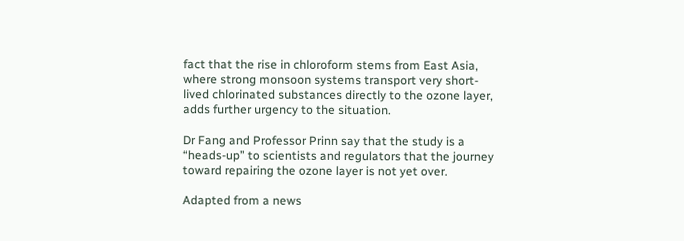fact that the rise in chloroform stems from East Asia, where strong monsoon systems transport very short-lived chlorinated substances directly to the ozone layer, adds further urgency to the situation.

Dr Fang and Professor Prinn say that the study is a “heads-up” to scientists and regulators that the journey toward repairing the ozone layer is not yet over.

Adapted from a news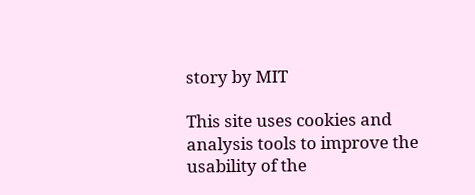story by MIT

This site uses cookies and analysis tools to improve the usability of the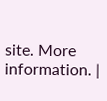site. More information. |